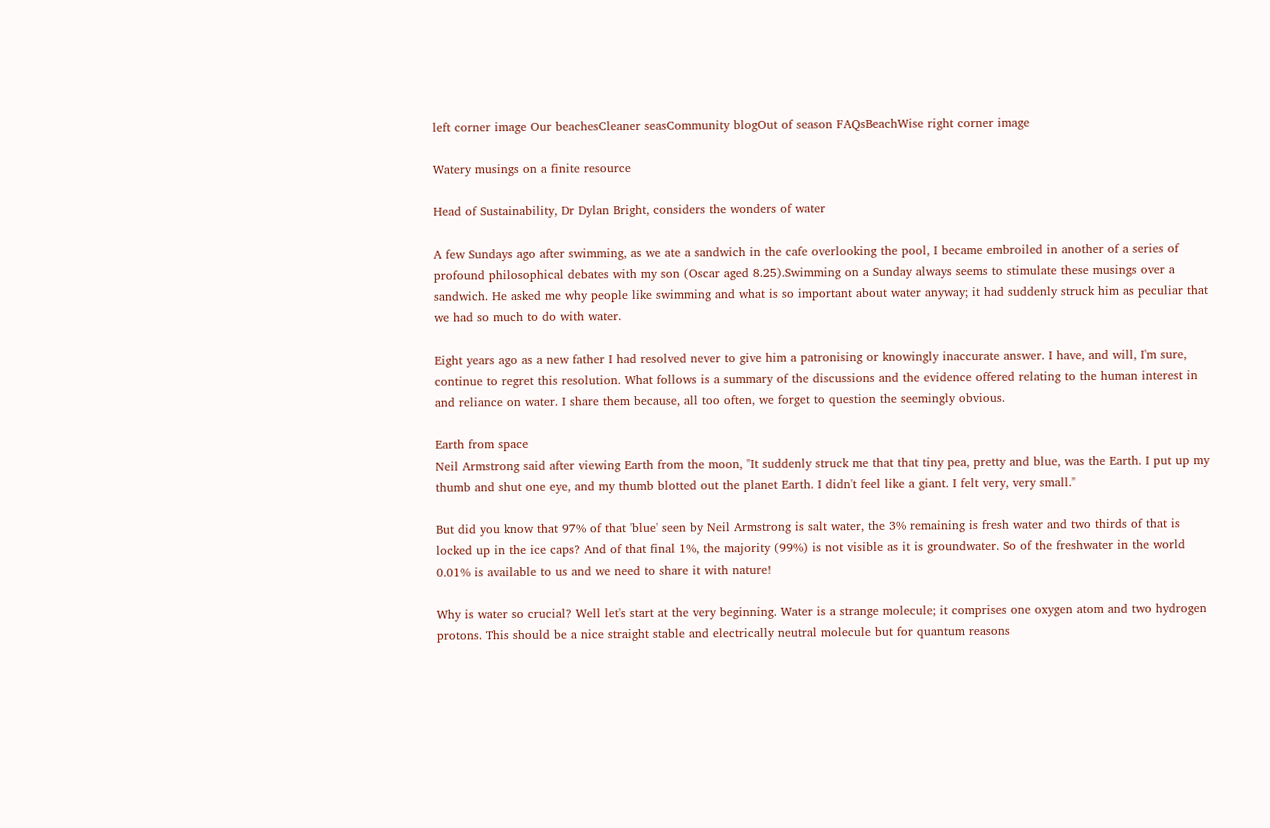left corner image Our beachesCleaner seasCommunity blogOut of season FAQsBeachWise right corner image

Watery musings on a finite resource

Head of Sustainability, Dr Dylan Bright, considers the wonders of water

A few Sundays ago after swimming, as we ate a sandwich in the cafe overlooking the pool, I became embroiled in another of a series of profound philosophical debates with my son (Oscar aged 8.25).Swimming on a Sunday always seems to stimulate these musings over a sandwich. He asked me why people like swimming and what is so important about water anyway; it had suddenly struck him as peculiar that we had so much to do with water.

Eight years ago as a new father I had resolved never to give him a patronising or knowingly inaccurate answer. I have, and will, I'm sure, continue to regret this resolution. What follows is a summary of the discussions and the evidence offered relating to the human interest in and reliance on water. I share them because, all too often, we forget to question the seemingly obvious.

Earth from space
Neil Armstrong said after viewing Earth from the moon, "It suddenly struck me that that tiny pea, pretty and blue, was the Earth. I put up my thumb and shut one eye, and my thumb blotted out the planet Earth. I didn't feel like a giant. I felt very, very small."

But did you know that 97% of that 'blue' seen by Neil Armstrong is salt water, the 3% remaining is fresh water and two thirds of that is locked up in the ice caps? And of that final 1%, the majority (99%) is not visible as it is groundwater. So of the freshwater in the world 0.01% is available to us and we need to share it with nature!

Why is water so crucial? Well let's start at the very beginning. Water is a strange molecule; it comprises one oxygen atom and two hydrogen protons. This should be a nice straight stable and electrically neutral molecule but for quantum reasons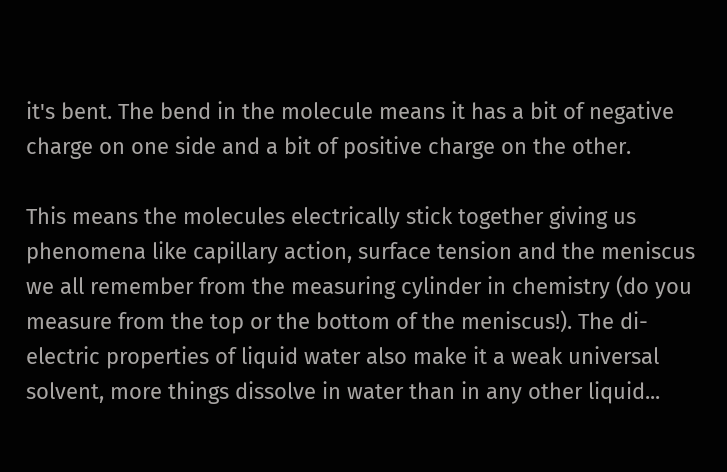it's bent. The bend in the molecule means it has a bit of negative charge on one side and a bit of positive charge on the other.

This means the molecules electrically stick together giving us phenomena like capillary action, surface tension and the meniscus we all remember from the measuring cylinder in chemistry (do you measure from the top or the bottom of the meniscus!). The di-electric properties of liquid water also make it a weak universal solvent, more things dissolve in water than in any other liquid...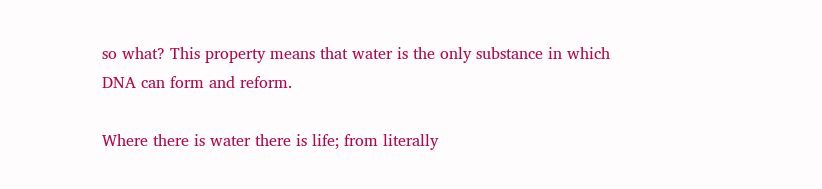so what? This property means that water is the only substance in which DNA can form and reform.

Where there is water there is life; from literally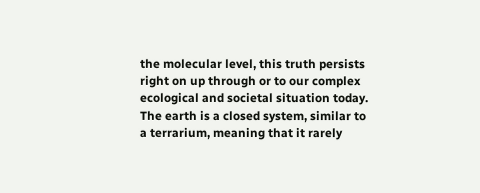the molecular level, this truth persists right on up through or to our complex ecological and societal situation today. The earth is a closed system, similar to a terrarium, meaning that it rarely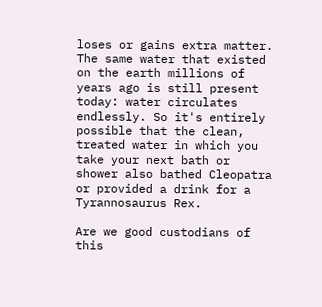loses or gains extra matter. The same water that existed on the earth millions of years ago is still present today: water circulates endlessly. So it's entirely possible that the clean, treated water in which you take your next bath or shower also bathed Cleopatra or provided a drink for a Tyrannosaurus Rex.

Are we good custodians of this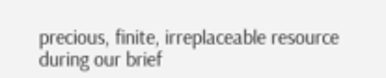precious, finite, irreplaceable resource during our brief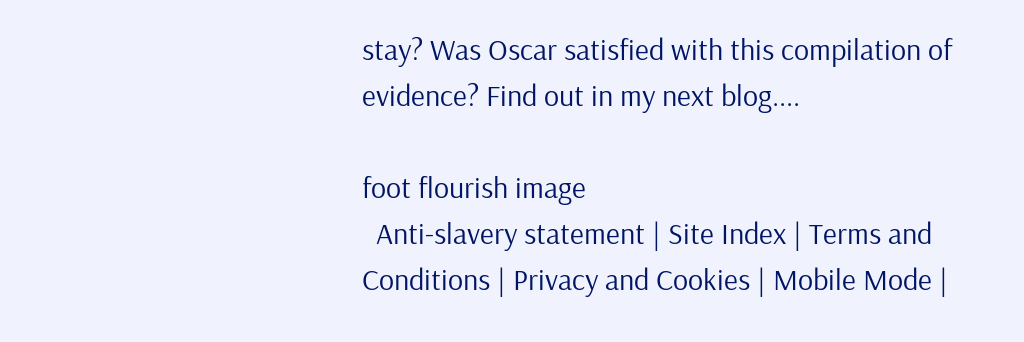stay? Was Oscar satisfied with this compilation of evidence? Find out in my next blog....

foot flourish image
  Anti-slavery statement | Site Index | Terms and Conditions | Privacy and Cookies | Mobile Mode |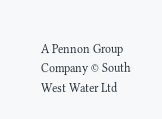A Pennon Group Company © South West Water Ltd